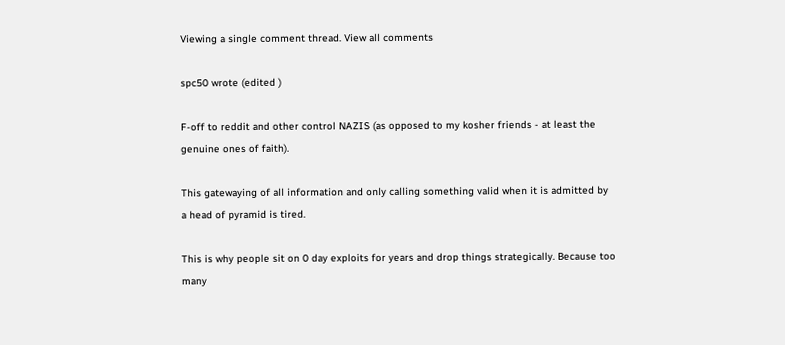Viewing a single comment thread. View all comments

spc50 wrote (edited )

F-off to reddit and other control NAZIS (as opposed to my kosher friends - at least the genuine ones of faith).

This gatewaying of all information and only calling something valid when it is admitted by a head of pyramid is tired.

This is why people sit on 0 day exploits for years and drop things strategically. Because too many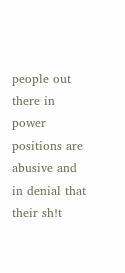people out there in power positions are abusive and in denial that their sh!t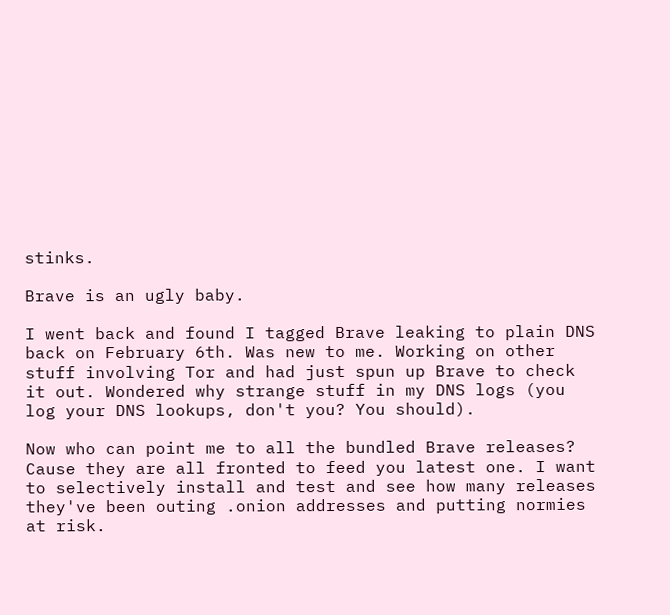stinks.

Brave is an ugly baby.

I went back and found I tagged Brave leaking to plain DNS back on February 6th. Was new to me. Working on other stuff involving Tor and had just spun up Brave to check it out. Wondered why strange stuff in my DNS logs (you log your DNS lookups, don't you? You should).

Now who can point me to all the bundled Brave releases? Cause they are all fronted to feed you latest one. I want to selectively install and test and see how many releases they've been outing .onion addresses and putting normies at risk.